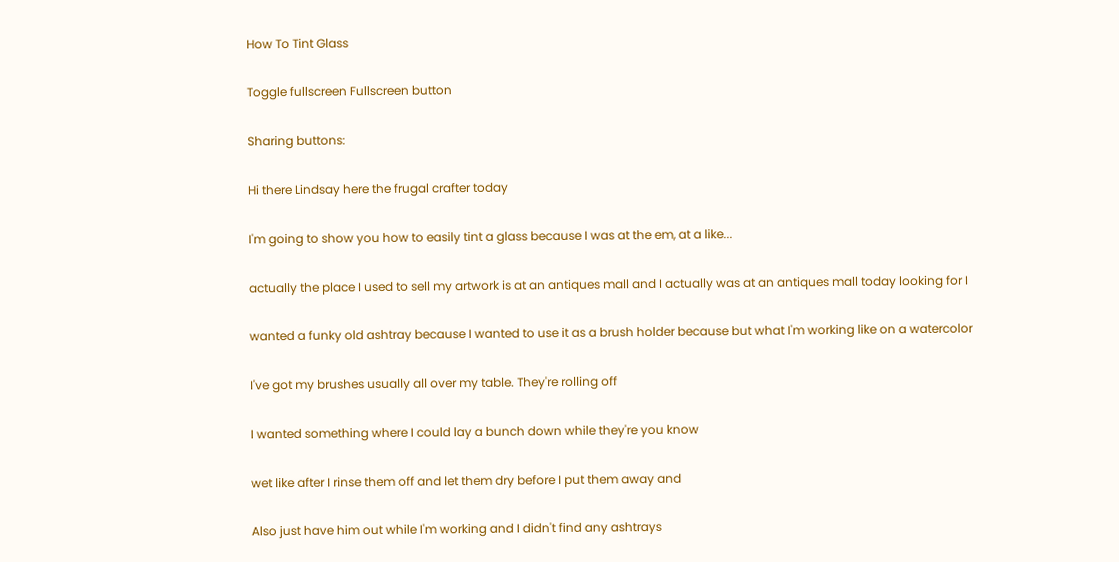How To Tint Glass

Toggle fullscreen Fullscreen button

Sharing buttons:

Hi there Lindsay here the frugal crafter today

I'm going to show you how to easily tint a glass because I was at the em, at a like...

actually the place I used to sell my artwork is at an antiques mall and I actually was at an antiques mall today looking for I

wanted a funky old ashtray because I wanted to use it as a brush holder because but what I'm working like on a watercolor

I've got my brushes usually all over my table. They're rolling off

I wanted something where I could lay a bunch down while they're you know

wet like after I rinse them off and let them dry before I put them away and

Also just have him out while I'm working and I didn't find any ashtrays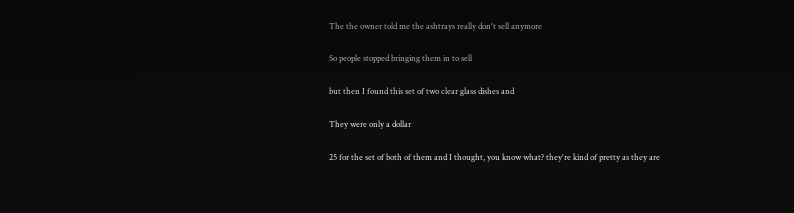The the owner told me the ashtrays really don't sell anymore

So people stopped bringing them in to sell

but then I found this set of two clear glass dishes and

They were only a dollar

25 for the set of both of them and I thought, you know what? they're kind of pretty as they are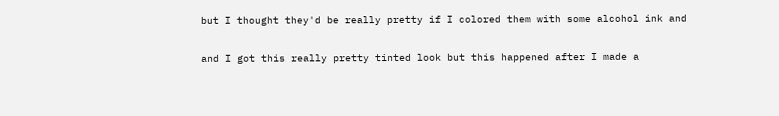but I thought they'd be really pretty if I colored them with some alcohol ink and

and I got this really pretty tinted look but this happened after I made a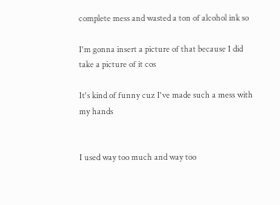complete mess and wasted a ton of alcohol ink so

I'm gonna insert a picture of that because I did take a picture of it cos

It's kind of funny cuz I've made such a mess with my hands


I used way too much and way too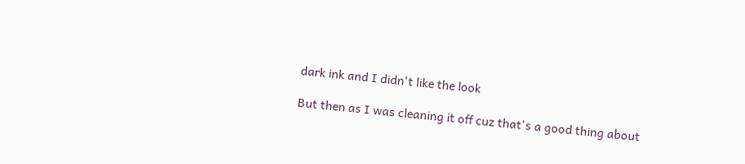dark ink and I didn't like the look

But then as I was cleaning it off cuz that's a good thing about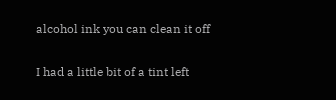alcohol ink you can clean it off

I had a little bit of a tint left